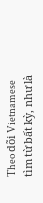Theo dõi Vietnamese
tìm từ bất kỳ, như là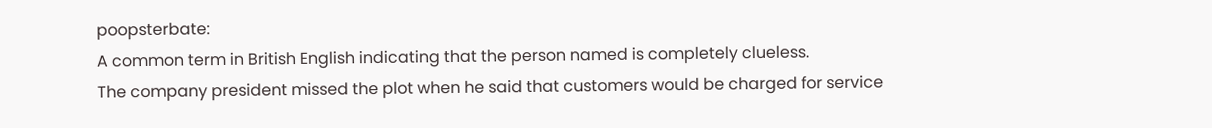poopsterbate:
A common term in British English indicating that the person named is completely clueless.
The company president missed the plot when he said that customers would be charged for service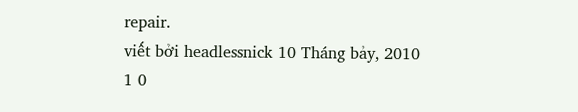repair.
viết bởi headlessnick 10 Tháng bảy, 2010
1 0